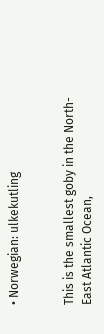• Norwegian: ulkekutling


This is the smallest goby in the North-East Atlantic Ocean,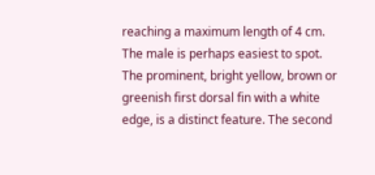reaching a maximum length of 4 cm. The male is perhaps easiest to spot. The prominent, bright yellow, brown or greenish first dorsal fin with a white edge, is a distinct feature. The second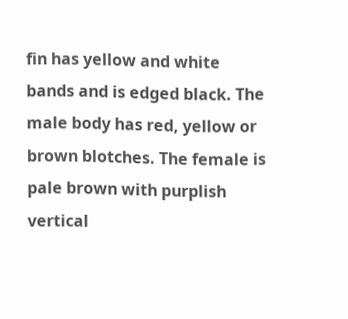fin has yellow and white bands and is edged black. The male body has red, yellow or brown blotches. The female is pale brown with purplish vertical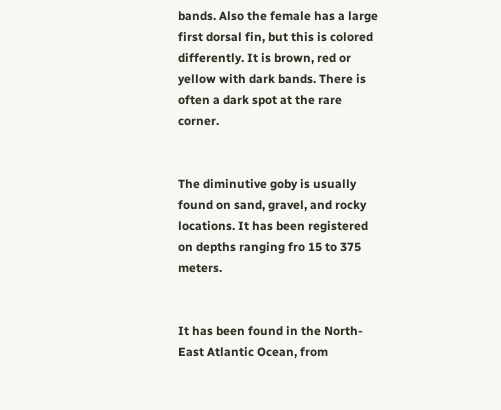bands. Also the female has a large first dorsal fin, but this is colored differently. It is brown, red or yellow with dark bands. There is often a dark spot at the rare corner.


The diminutive goby is usually found on sand, gravel, and rocky locations. It has been registered on depths ranging fro 15 to 375 meters.


It has been found in the North-East Atlantic Ocean, from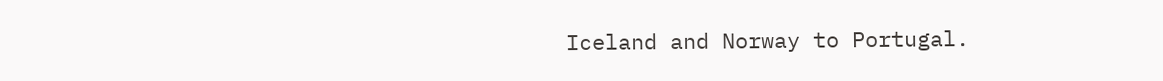Iceland and Norway to Portugal.